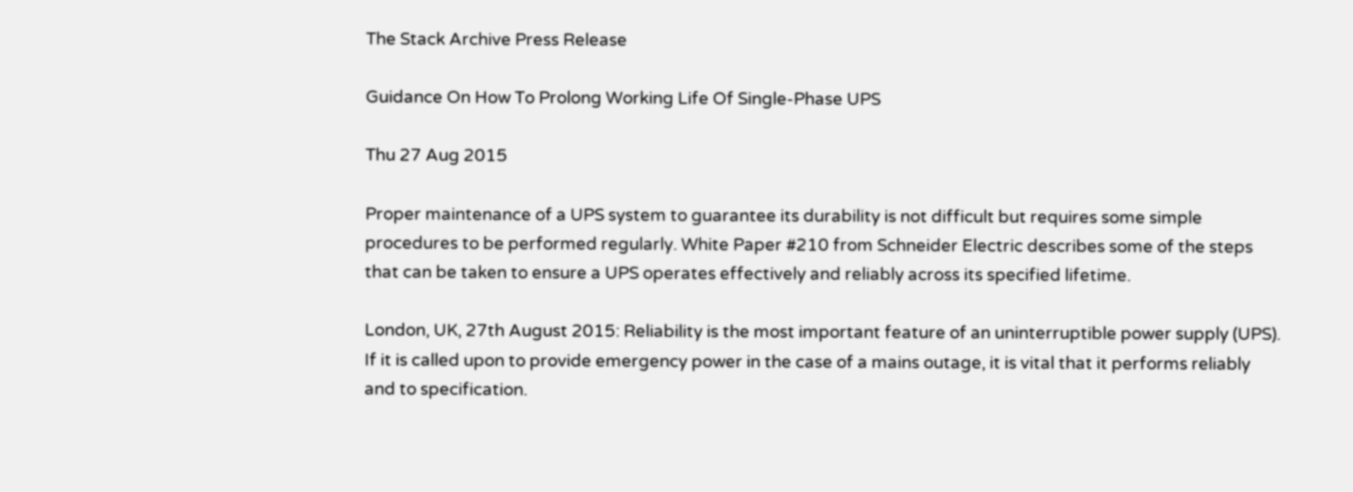The Stack Archive Press Release

Guidance On How To Prolong Working Life Of Single-Phase UPS

Thu 27 Aug 2015

Proper maintenance of a UPS system to guarantee its durability is not difficult but requires some simple procedures to be performed regularly. White Paper #210 from Schneider Electric describes some of the steps that can be taken to ensure a UPS operates effectively and reliably across its specified lifetime.

London, UK, 27th August 2015: Reliability is the most important feature of an uninterruptible power supply (UPS). If it is called upon to provide emergency power in the case of a mains outage, it is vital that it performs reliably and to specification.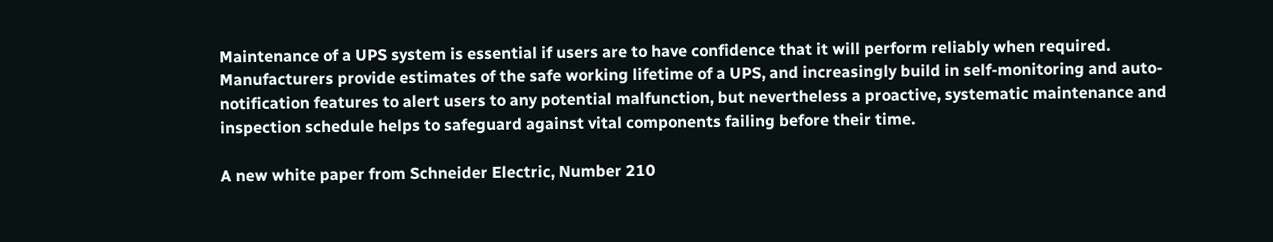Maintenance of a UPS system is essential if users are to have confidence that it will perform reliably when required. Manufacturers provide estimates of the safe working lifetime of a UPS, and increasingly build in self-monitoring and auto-notification features to alert users to any potential malfunction, but nevertheless a proactive, systematic maintenance and inspection schedule helps to safeguard against vital components failing before their time.

A new white paper from Schneider Electric, Number 210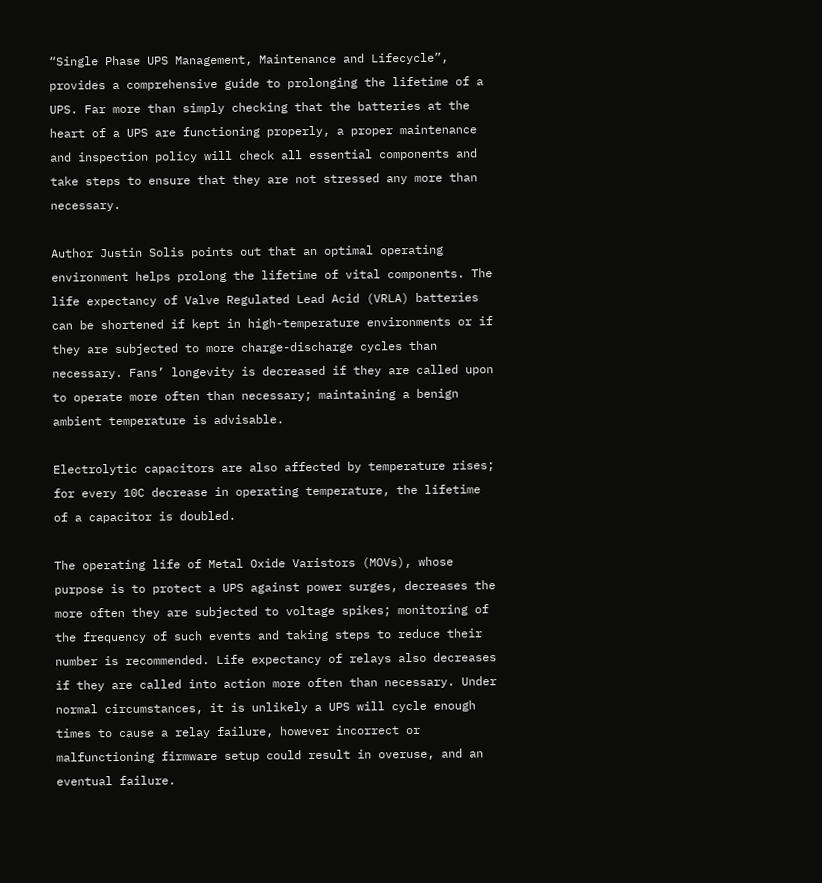“Single Phase UPS Management, Maintenance and Lifecycle”, provides a comprehensive guide to prolonging the lifetime of a UPS. Far more than simply checking that the batteries at the heart of a UPS are functioning properly, a proper maintenance and inspection policy will check all essential components and take steps to ensure that they are not stressed any more than necessary.

Author Justin Solis points out that an optimal operating environment helps prolong the lifetime of vital components. The life expectancy of Valve Regulated Lead Acid (VRLA) batteries can be shortened if kept in high-temperature environments or if they are subjected to more charge-discharge cycles than necessary. Fans’ longevity is decreased if they are called upon to operate more often than necessary; maintaining a benign ambient temperature is advisable.

Electrolytic capacitors are also affected by temperature rises; for every 10C decrease in operating temperature, the lifetime of a capacitor is doubled.

The operating life of Metal Oxide Varistors (MOVs), whose purpose is to protect a UPS against power surges, decreases the more often they are subjected to voltage spikes; monitoring of the frequency of such events and taking steps to reduce their number is recommended. Life expectancy of relays also decreases if they are called into action more often than necessary. Under normal circumstances, it is unlikely a UPS will cycle enough times to cause a relay failure, however incorrect or malfunctioning firmware setup could result in overuse, and an eventual failure.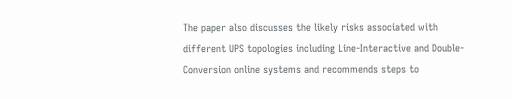The paper also discusses the likely risks associated with different UPS topologies including Line-Interactive and Double-Conversion online systems and recommends steps to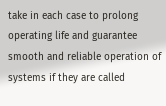take in each case to prolong operating life and guarantee smooth and reliable operation of systems if they are called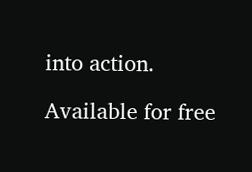into action.

Available for free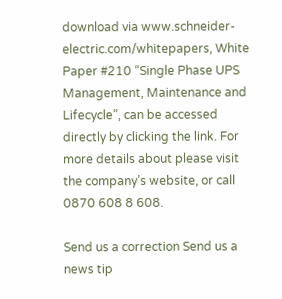download via www.schneider-electric.com/whitepapers, White Paper #210 “Single Phase UPS Management, Maintenance and Lifecycle”, can be accessed directly by clicking the link. For more details about please visit the company’s website, or call 0870 608 8 608.

Send us a correction Send us a news tip